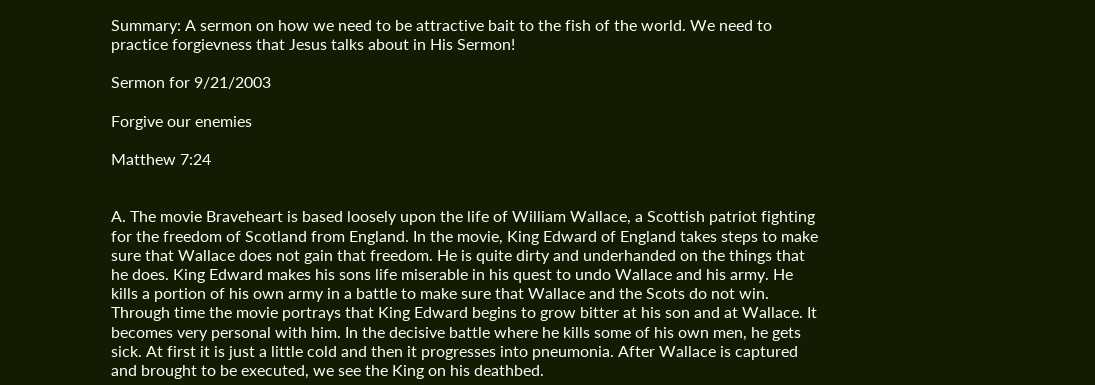Summary: A sermon on how we need to be attractive bait to the fish of the world. We need to practice forgievness that Jesus talks about in His Sermon!

Sermon for 9/21/2003

Forgive our enemies

Matthew 7:24


A. The movie Braveheart is based loosely upon the life of William Wallace, a Scottish patriot fighting for the freedom of Scotland from England. In the movie, King Edward of England takes steps to make sure that Wallace does not gain that freedom. He is quite dirty and underhanded on the things that he does. King Edward makes his sons life miserable in his quest to undo Wallace and his army. He kills a portion of his own army in a battle to make sure that Wallace and the Scots do not win. Through time the movie portrays that King Edward begins to grow bitter at his son and at Wallace. It becomes very personal with him. In the decisive battle where he kills some of his own men, he gets sick. At first it is just a little cold and then it progresses into pneumonia. After Wallace is captured and brought to be executed, we see the King on his deathbed.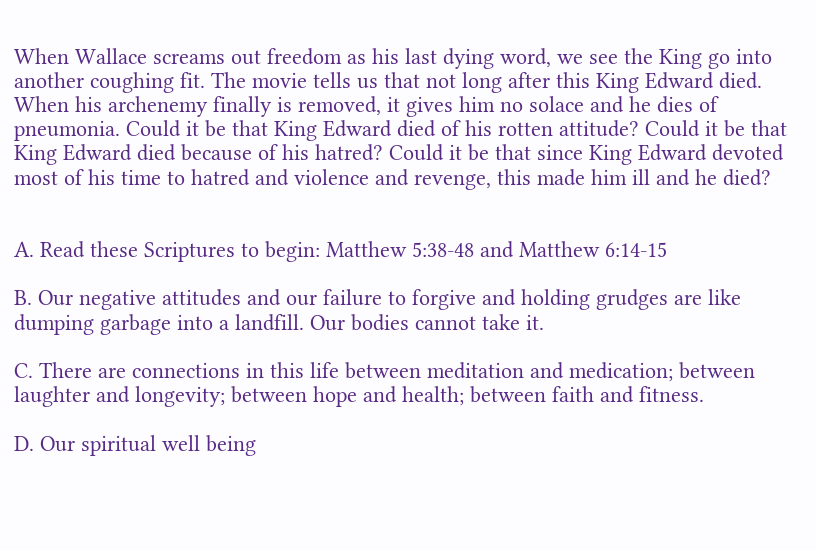When Wallace screams out freedom as his last dying word, we see the King go into another coughing fit. The movie tells us that not long after this King Edward died. When his archenemy finally is removed, it gives him no solace and he dies of pneumonia. Could it be that King Edward died of his rotten attitude? Could it be that King Edward died because of his hatred? Could it be that since King Edward devoted most of his time to hatred and violence and revenge, this made him ill and he died?


A. Read these Scriptures to begin: Matthew 5:38-48 and Matthew 6:14-15

B. Our negative attitudes and our failure to forgive and holding grudges are like dumping garbage into a landfill. Our bodies cannot take it.

C. There are connections in this life between meditation and medication; between laughter and longevity; between hope and health; between faith and fitness.

D. Our spiritual well being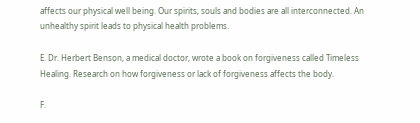affects our physical well being. Our spirits, souls and bodies are all interconnected. An unhealthy spirit leads to physical health problems.

E. Dr. Herbert Benson, a medical doctor, wrote a book on forgiveness called Timeless Healing. Research on how forgiveness or lack of forgiveness affects the body.

F.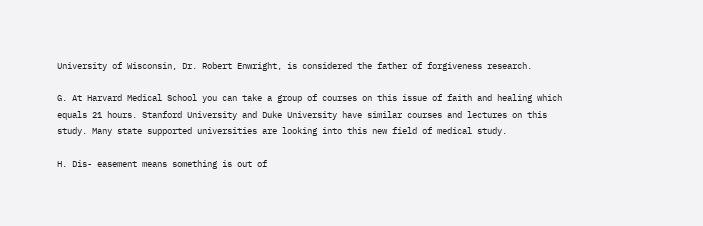University of Wisconsin, Dr. Robert Enwright, is considered the father of forgiveness research.

G. At Harvard Medical School you can take a group of courses on this issue of faith and healing which equals 21 hours. Stanford University and Duke University have similar courses and lectures on this study. Many state supported universities are looking into this new field of medical study.

H. Dis- easement means something is out of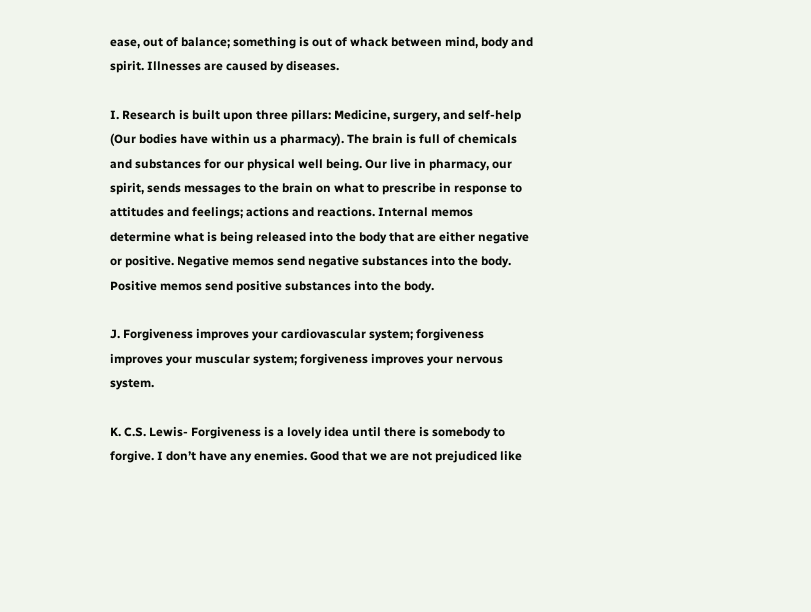ease, out of balance; something is out of whack between mind, body and spirit. Illnesses are caused by diseases.

I. Research is built upon three pillars: Medicine, surgery, and self-help (Our bodies have within us a pharmacy). The brain is full of chemicals and substances for our physical well being. Our live in pharmacy, our spirit, sends messages to the brain on what to prescribe in response to attitudes and feelings; actions and reactions. Internal memos determine what is being released into the body that are either negative or positive. Negative memos send negative substances into the body. Positive memos send positive substances into the body.

J. Forgiveness improves your cardiovascular system; forgiveness improves your muscular system; forgiveness improves your nervous system.

K. C.S. Lewis- Forgiveness is a lovely idea until there is somebody to forgive. I don’t have any enemies. Good that we are not prejudiced like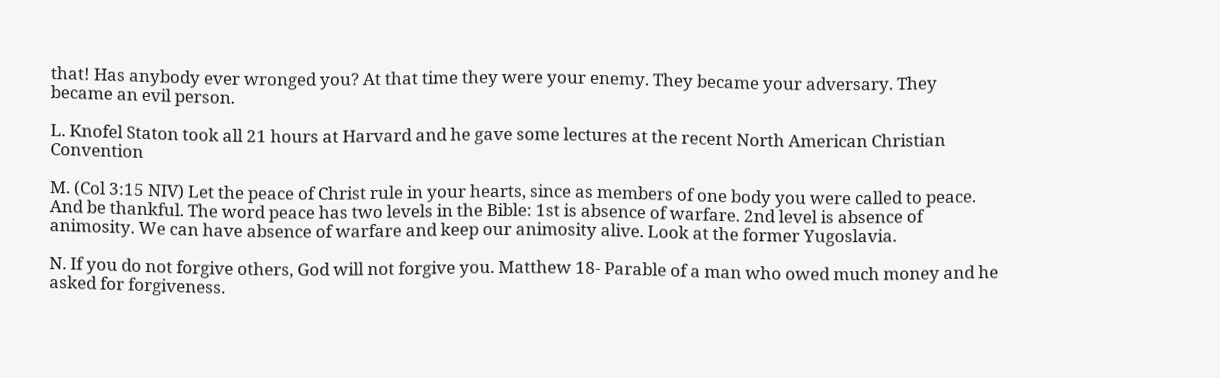that! Has anybody ever wronged you? At that time they were your enemy. They became your adversary. They became an evil person.

L. Knofel Staton took all 21 hours at Harvard and he gave some lectures at the recent North American Christian Convention

M. (Col 3:15 NIV) Let the peace of Christ rule in your hearts, since as members of one body you were called to peace. And be thankful. The word peace has two levels in the Bible: 1st is absence of warfare. 2nd level is absence of animosity. We can have absence of warfare and keep our animosity alive. Look at the former Yugoslavia.

N. If you do not forgive others, God will not forgive you. Matthew 18- Parable of a man who owed much money and he asked for forgiveness.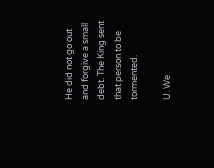He did not go out and forgive a small debt. The King sent that person to be tormented.

U. We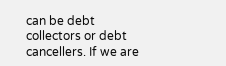can be debt collectors or debt cancellers. If we are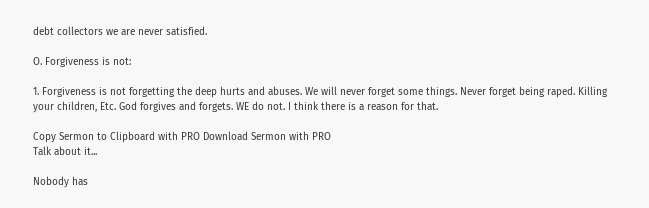debt collectors we are never satisfied.

O. Forgiveness is not:

1. Forgiveness is not forgetting the deep hurts and abuses. We will never forget some things. Never forget being raped. Killing your children, Etc. God forgives and forgets. WE do not. I think there is a reason for that.

Copy Sermon to Clipboard with PRO Download Sermon with PRO
Talk about it...

Nobody has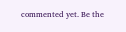commented yet. Be the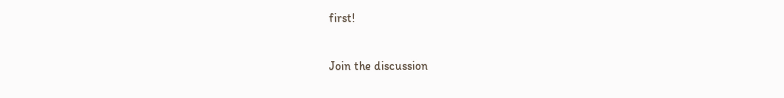first!

Join the discussion